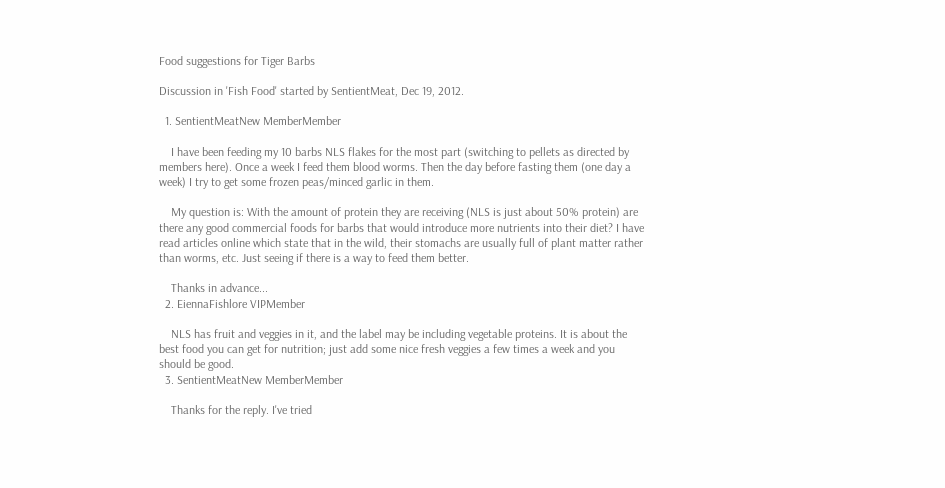Food suggestions for Tiger Barbs

Discussion in 'Fish Food' started by SentientMeat, Dec 19, 2012.

  1. SentientMeatNew MemberMember

    I have been feeding my 10 barbs NLS flakes for the most part (switching to pellets as directed by members here). Once a week I feed them blood worms. Then the day before fasting them (one day a week) I try to get some frozen peas/minced garlic in them.

    My question is: With the amount of protein they are receiving (NLS is just about 50% protein) are there any good commercial foods for barbs that would introduce more nutrients into their diet? I have read articles online which state that in the wild, their stomachs are usually full of plant matter rather than worms, etc. Just seeing if there is a way to feed them better.

    Thanks in advance...
  2. EiennaFishlore VIPMember

    NLS has fruit and veggies in it, and the label may be including vegetable proteins. It is about the best food you can get for nutrition; just add some nice fresh veggies a few times a week and you should be good.
  3. SentientMeatNew MemberMember

    Thanks for the reply. I've tried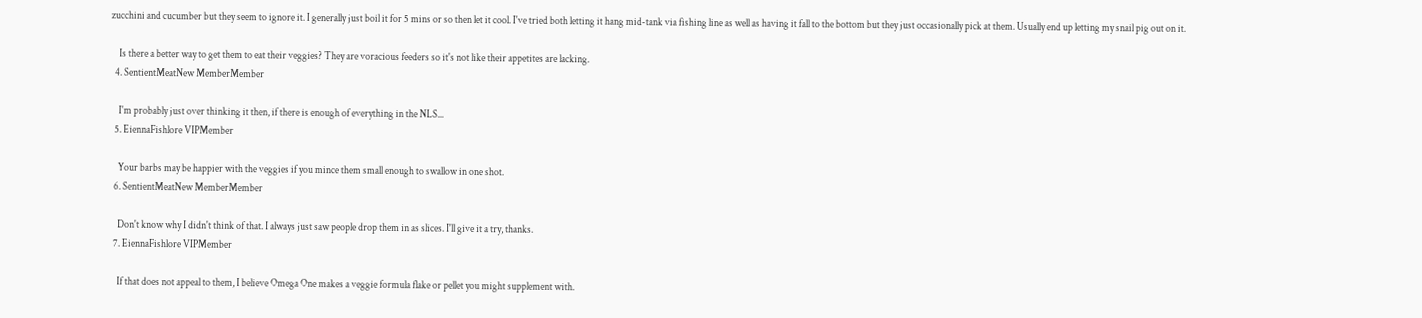zucchini and cucumber but they seem to ignore it. I generally just boil it for 5 mins or so then let it cool. I've tried both letting it hang mid-tank via fishing line as well as having it fall to the bottom but they just occasionally pick at them. Usually end up letting my snail pig out on it.

    Is there a better way to get them to eat their veggies? They are voracious feeders so it's not like their appetites are lacking.
  4. SentientMeatNew MemberMember

    I'm probably just over thinking it then, if there is enough of everything in the NLS...
  5. EiennaFishlore VIPMember

    Your barbs may be happier with the veggies if you mince them small enough to swallow in one shot.
  6. SentientMeatNew MemberMember

    Don't know why I didn't think of that. I always just saw people drop them in as slices. I'll give it a try, thanks.
  7. EiennaFishlore VIPMember

    If that does not appeal to them, I believe Omega One makes a veggie formula flake or pellet you might supplement with.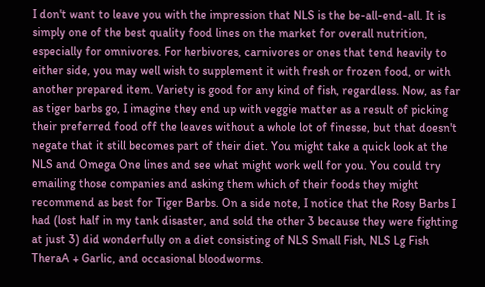I don't want to leave you with the impression that NLS is the be-all-end-all. It is simply one of the best quality food lines on the market for overall nutrition, especially for omnivores. For herbivores, carnivores or ones that tend heavily to either side, you may well wish to supplement it with fresh or frozen food, or with another prepared item. Variety is good for any kind of fish, regardless. Now, as far as tiger barbs go, I imagine they end up with veggie matter as a result of picking their preferred food off the leaves without a whole lot of finesse, but that doesn't negate that it still becomes part of their diet. You might take a quick look at the NLS and Omega One lines and see what might work well for you. You could try emailing those companies and asking them which of their foods they might recommend as best for Tiger Barbs. On a side note, I notice that the Rosy Barbs I had (lost half in my tank disaster, and sold the other 3 because they were fighting at just 3) did wonderfully on a diet consisting of NLS Small Fish, NLS Lg Fish TheraA + Garlic, and occasional bloodworms.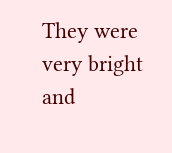They were very bright and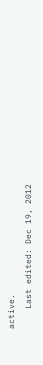active.
    Last edited: Dec 19, 2012